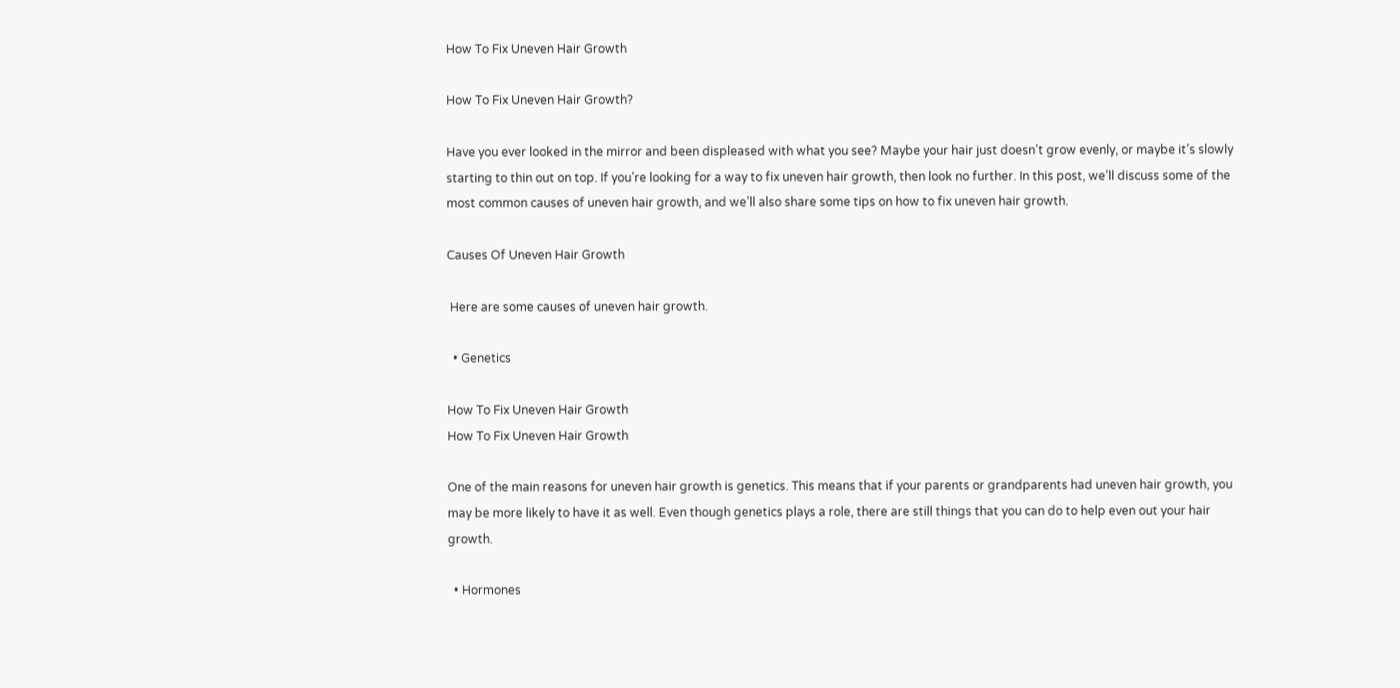How To Fix Uneven Hair Growth

How To Fix Uneven Hair Growth?

Have you ever looked in the mirror and been displeased with what you see? Maybe your hair just doesn’t grow evenly, or maybe it’s slowly starting to thin out on top. If you’re looking for a way to fix uneven hair growth, then look no further. In this post, we’ll discuss some of the most common causes of uneven hair growth, and we’ll also share some tips on how to fix uneven hair growth.

Causes Of Uneven Hair Growth

 Here are some causes of uneven hair growth.

  • Genetics

How To Fix Uneven Hair Growth
How To Fix Uneven Hair Growth

One of the main reasons for uneven hair growth is genetics. This means that if your parents or grandparents had uneven hair growth, you may be more likely to have it as well. Even though genetics plays a role, there are still things that you can do to help even out your hair growth.

  • Hormones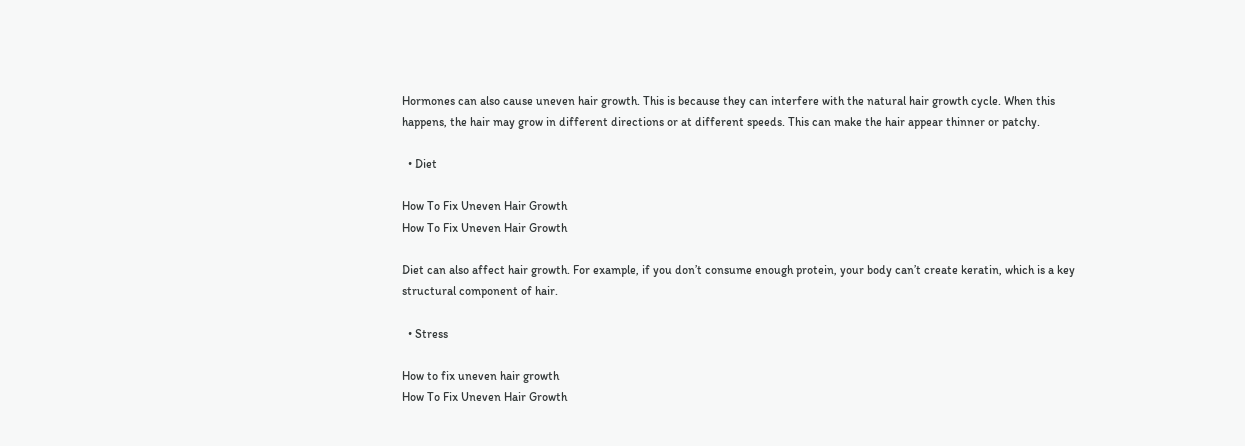Hormones can also cause uneven hair growth. This is because they can interfere with the natural hair growth cycle. When this happens, the hair may grow in different directions or at different speeds. This can make the hair appear thinner or patchy.

  • Diet

How To Fix Uneven Hair Growth
How To Fix Uneven Hair Growth

Diet can also affect hair growth. For example, if you don’t consume enough protein, your body can’t create keratin, which is a key structural component of hair.

  • Stress

How to fix uneven hair growth
How To Fix Uneven Hair Growth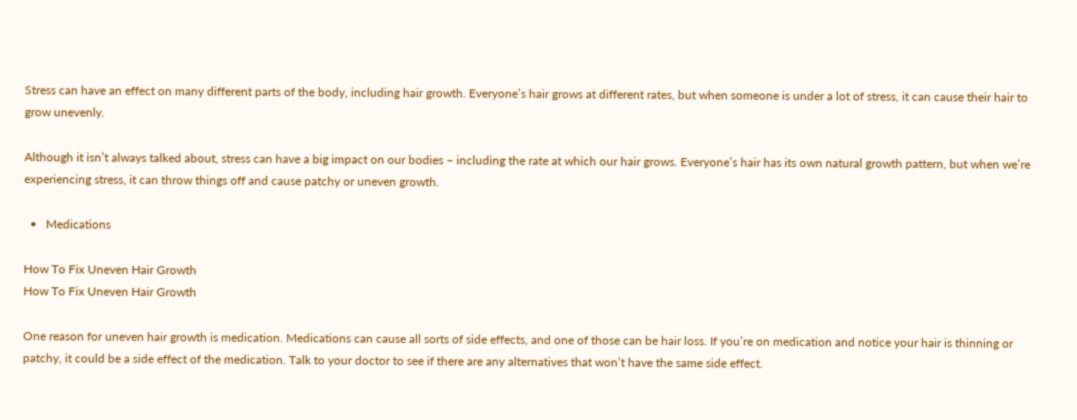Stress can have an effect on many different parts of the body, including hair growth. Everyone’s hair grows at different rates, but when someone is under a lot of stress, it can cause their hair to grow unevenly.

Although it isn’t always talked about, stress can have a big impact on our bodies – including the rate at which our hair grows. Everyone’s hair has its own natural growth pattern, but when we’re experiencing stress, it can throw things off and cause patchy or uneven growth.

  •   Medications

How To Fix Uneven Hair Growth
How To Fix Uneven Hair Growth

One reason for uneven hair growth is medication. Medications can cause all sorts of side effects, and one of those can be hair loss. If you’re on medication and notice your hair is thinning or patchy, it could be a side effect of the medication. Talk to your doctor to see if there are any alternatives that won’t have the same side effect.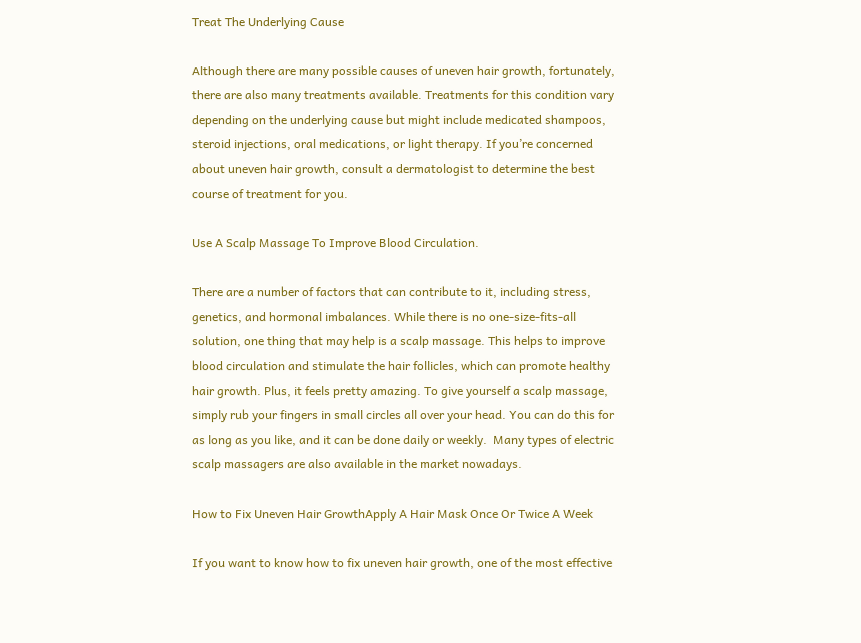Treat The Underlying Cause

Although there are many possible causes of uneven hair growth, fortunately, there are also many treatments available. Treatments for this condition vary depending on the underlying cause but might include medicated shampoos, steroid injections, oral medications, or light therapy. If you’re concerned about uneven hair growth, consult a dermatologist to determine the best course of treatment for you.

Use A Scalp Massage To Improve Blood Circulation.

There are a number of factors that can contribute to it, including stress, genetics, and hormonal imbalances. While there is no one-size-fits-all solution, one thing that may help is a scalp massage. This helps to improve blood circulation and stimulate the hair follicles, which can promote healthy hair growth. Plus, it feels pretty amazing. To give yourself a scalp massage, simply rub your fingers in small circles all over your head. You can do this for as long as you like, and it can be done daily or weekly.  Many types of electric scalp massagers are also available in the market nowadays.

How to Fix Uneven Hair GrowthApply A Hair Mask Once Or Twice A Week

If you want to know how to fix uneven hair growth, one of the most effective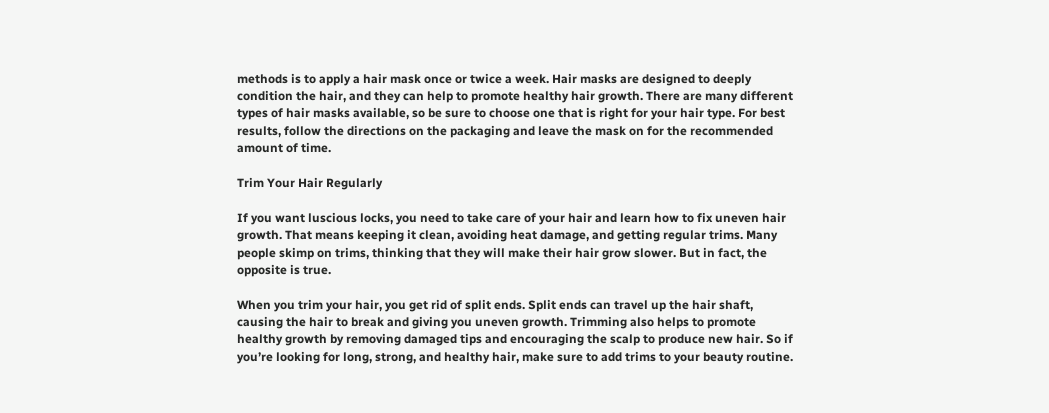methods is to apply a hair mask once or twice a week. Hair masks are designed to deeply condition the hair, and they can help to promote healthy hair growth. There are many different types of hair masks available, so be sure to choose one that is right for your hair type. For best results, follow the directions on the packaging and leave the mask on for the recommended amount of time.

Trim Your Hair Regularly

If you want luscious locks, you need to take care of your hair and learn how to fix uneven hair growth. That means keeping it clean, avoiding heat damage, and getting regular trims. Many people skimp on trims, thinking that they will make their hair grow slower. But in fact, the opposite is true.

When you trim your hair, you get rid of split ends. Split ends can travel up the hair shaft, causing the hair to break and giving you uneven growth. Trimming also helps to promote healthy growth by removing damaged tips and encouraging the scalp to produce new hair. So if you’re looking for long, strong, and healthy hair, make sure to add trims to your beauty routine.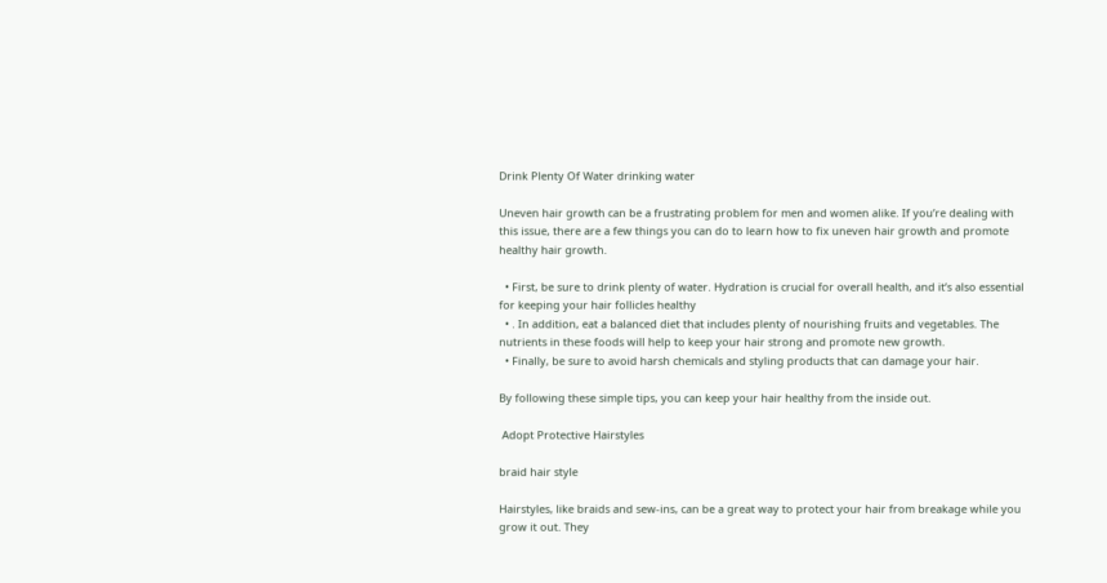Drink Plenty Of Water drinking water

Uneven hair growth can be a frustrating problem for men and women alike. If you’re dealing with this issue, there are a few things you can do to learn how to fix uneven hair growth and promote healthy hair growth.

  • First, be sure to drink plenty of water. Hydration is crucial for overall health, and it’s also essential for keeping your hair follicles healthy
  • . In addition, eat a balanced diet that includes plenty of nourishing fruits and vegetables. The nutrients in these foods will help to keep your hair strong and promote new growth.
  • Finally, be sure to avoid harsh chemicals and styling products that can damage your hair.

By following these simple tips, you can keep your hair healthy from the inside out.

 Adopt Protective Hairstyles

braid hair style

Hairstyles, like braids and sew-ins, can be a great way to protect your hair from breakage while you grow it out. They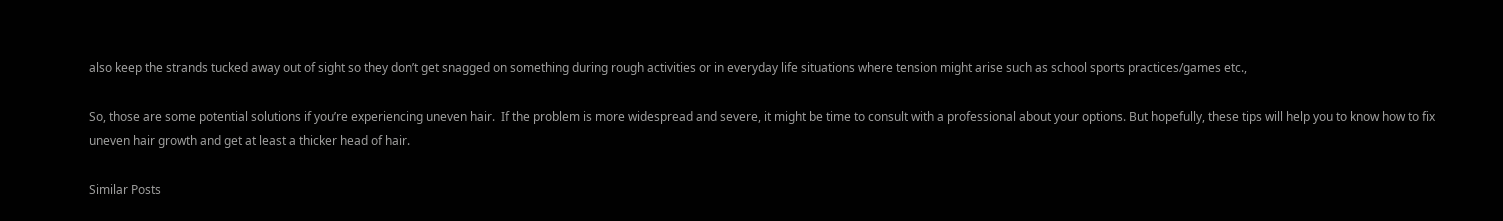also keep the strands tucked away out of sight so they don’t get snagged on something during rough activities or in everyday life situations where tension might arise such as school sports practices/games etc.,

So, those are some potential solutions if you’re experiencing uneven hair.  If the problem is more widespread and severe, it might be time to consult with a professional about your options. But hopefully, these tips will help you to know how to fix uneven hair growth and get at least a thicker head of hair.

Similar Posts